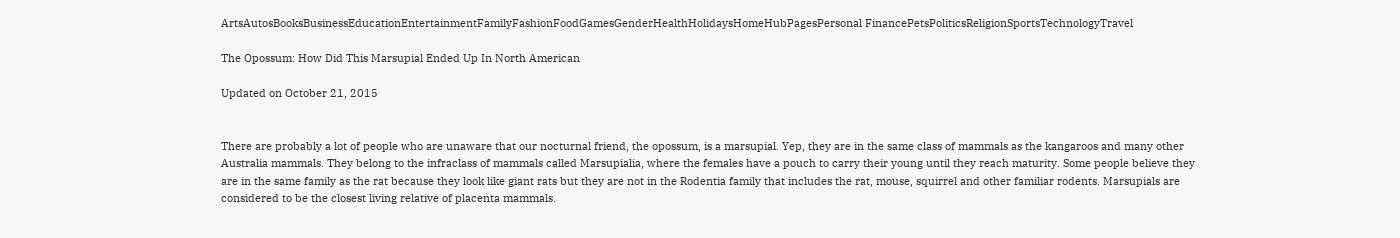ArtsAutosBooksBusinessEducationEntertainmentFamilyFashionFoodGamesGenderHealthHolidaysHomeHubPagesPersonal FinancePetsPoliticsReligionSportsTechnologyTravel

The Opossum: How Did This Marsupial Ended Up In North American

Updated on October 21, 2015


There are probably a lot of people who are unaware that our nocturnal friend, the opossum, is a marsupial. Yep, they are in the same class of mammals as the kangaroos and many other Australia mammals. They belong to the infraclass of mammals called Marsupialia, where the females have a pouch to carry their young until they reach maturity. Some people believe they are in the same family as the rat because they look like giant rats but they are not in the Rodentia family that includes the rat, mouse, squirrel and other familiar rodents. Marsupials are considered to be the closest living relative of placenta mammals.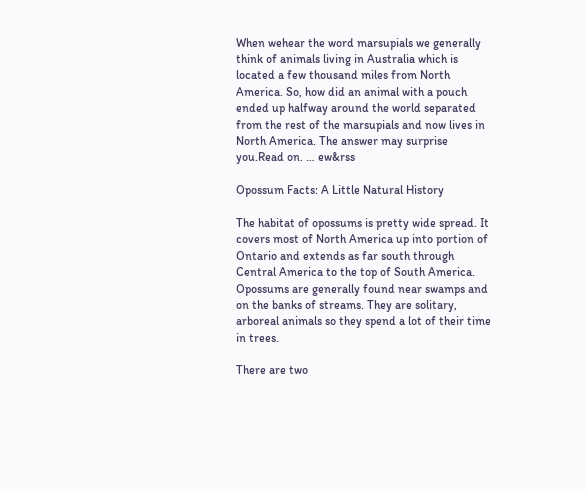When wehear the word marsupials we generally think of animals living in Australia which is located a few thousand miles from North America. So, how did an animal with a pouch ended up halfway around the world separated from the rest of the marsupials and now lives in North America. The answer may surprise you.Read on. … ew&rss

Opossum Facts: A Little Natural History

The habitat of opossums is pretty wide spread. It covers most of North America up into portion of Ontario and extends as far south through Central America to the top of South America. Opossums are generally found near swamps and on the banks of streams. They are solitary, arboreal animals so they spend a lot of their time in trees.

There are two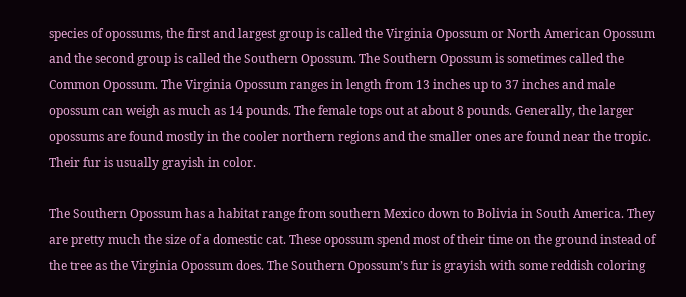species of opossums, the first and largest group is called the Virginia Opossum or North American Opossum and the second group is called the Southern Opossum. The Southern Opossum is sometimes called the Common Opossum. The Virginia Opossum ranges in length from 13 inches up to 37 inches and male opossum can weigh as much as 14 pounds. The female tops out at about 8 pounds. Generally, the larger opossums are found mostly in the cooler northern regions and the smaller ones are found near the tropic. Their fur is usually grayish in color.

The Southern Opossum has a habitat range from southern Mexico down to Bolivia in South America. They are pretty much the size of a domestic cat. These opossum spend most of their time on the ground instead of the tree as the Virginia Opossum does. The Southern Opossum’s fur is grayish with some reddish coloring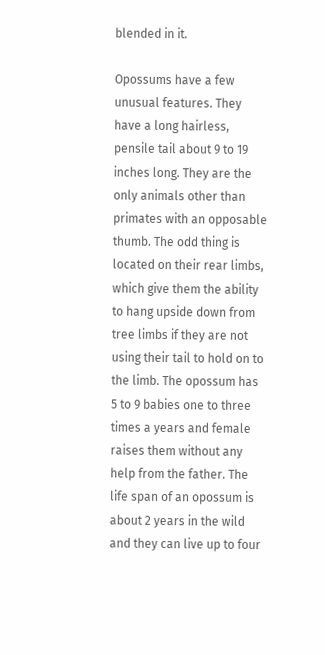blended in it.

Opossums have a few unusual features. They have a long hairless, pensile tail about 9 to 19 inches long. They are the only animals other than primates with an opposable thumb. The odd thing is located on their rear limbs, which give them the ability to hang upside down from tree limbs if they are not using their tail to hold on to the limb. The opossum has 5 to 9 babies one to three times a years and female raises them without any help from the father. The life span of an opossum is about 2 years in the wild and they can live up to four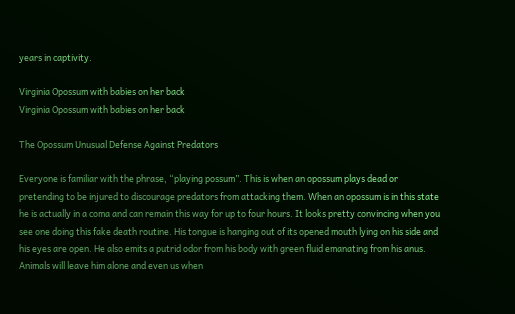years in captivity.

Virginia Opossum with babies on her back
Virginia Opossum with babies on her back

The Opossum Unusual Defense Against Predators

Everyone is familiar with the phrase, “playing possum”. This is when an opossum plays dead or pretending to be injured to discourage predators from attacking them. When an opossum is in this state he is actually in a coma and can remain this way for up to four hours. It looks pretty convincing when you see one doing this fake death routine. His tongue is hanging out of its opened mouth lying on his side and his eyes are open. He also emits a putrid odor from his body with green fluid emanating from his anus. Animals will leave him alone and even us when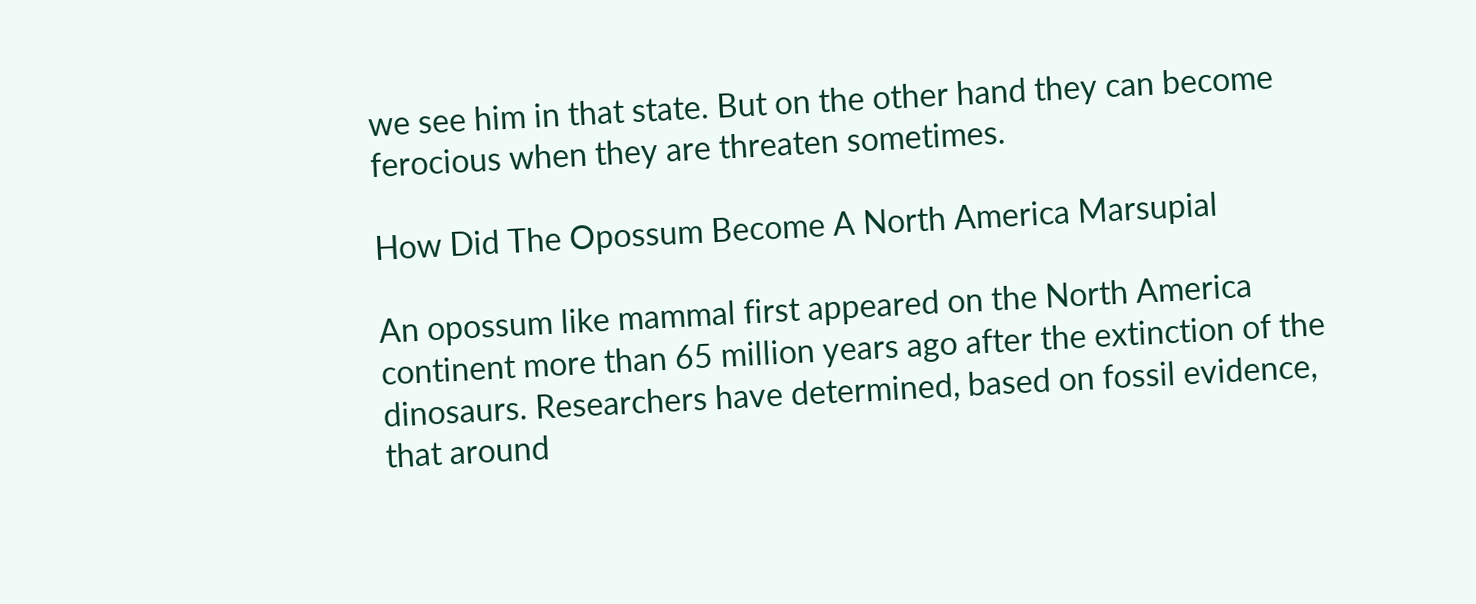we see him in that state. But on the other hand they can become ferocious when they are threaten sometimes.

How Did The Opossum Become A North America Marsupial

An opossum like mammal first appeared on the North America continent more than 65 million years ago after the extinction of the dinosaurs. Researchers have determined, based on fossil evidence, that around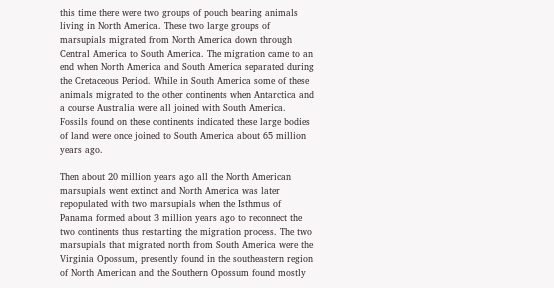this time there were two groups of pouch bearing animals living in North America. These two large groups of marsupials migrated from North America down through Central America to South America. The migration came to an end when North America and South America separated during the Cretaceous Period. While in South America some of these animals migrated to the other continents when Antarctica and a course Australia were all joined with South America. Fossils found on these continents indicated these large bodies of land were once joined to South America about 65 million years ago.

Then about 20 million years ago all the North American marsupials went extinct and North America was later repopulated with two marsupials when the Isthmus of Panama formed about 3 million years ago to reconnect the two continents thus restarting the migration process. The two marsupials that migrated north from South America were the Virginia Opossum, presently found in the southeastern region of North American and the Southern Opossum found mostly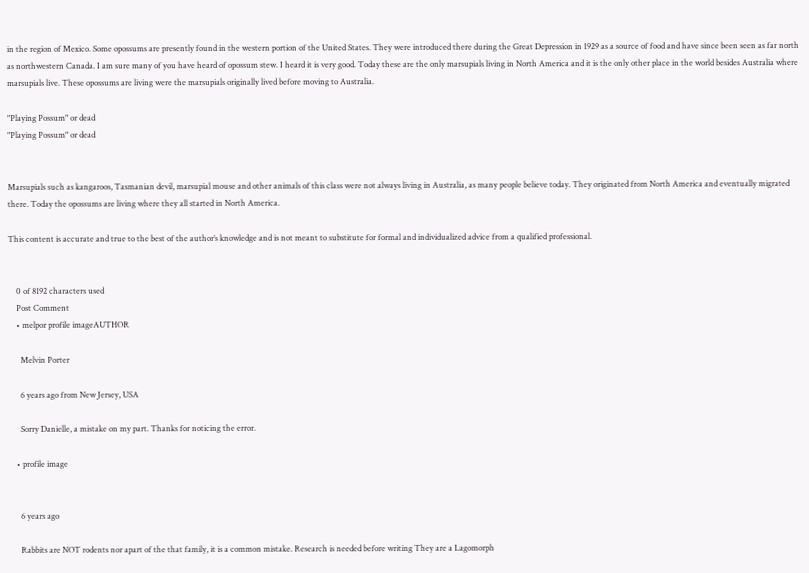in the region of Mexico. Some opossums are presently found in the western portion of the United States. They were introduced there during the Great Depression in 1929 as a source of food and have since been seen as far north as northwestern Canada. I am sure many of you have heard of opossum stew. I heard it is very good. Today these are the only marsupials living in North America and it is the only other place in the world besides Australia where marsupials live. These opossums are living were the marsupials originally lived before moving to Australia.

"Playing Possum" or dead
"Playing Possum" or dead


Marsupials such as kangaroos, Tasmanian devil, marsupial mouse and other animals of this class were not always living in Australia, as many people believe today. They originated from North America and eventually migrated there. Today the opossums are living where they all started in North America.

This content is accurate and true to the best of the author’s knowledge and is not meant to substitute for formal and individualized advice from a qualified professional.


    0 of 8192 characters used
    Post Comment
    • melpor profile imageAUTHOR

      Melvin Porter

      6 years ago from New Jersey, USA

      Sorry Danielle, a mistake on my part. Thanks for noticing the error.

    • profile image


      6 years ago

      Rabbits are NOT rodents nor apart of the that family, it is a common mistake. Research is needed before writing They are a Lagomorph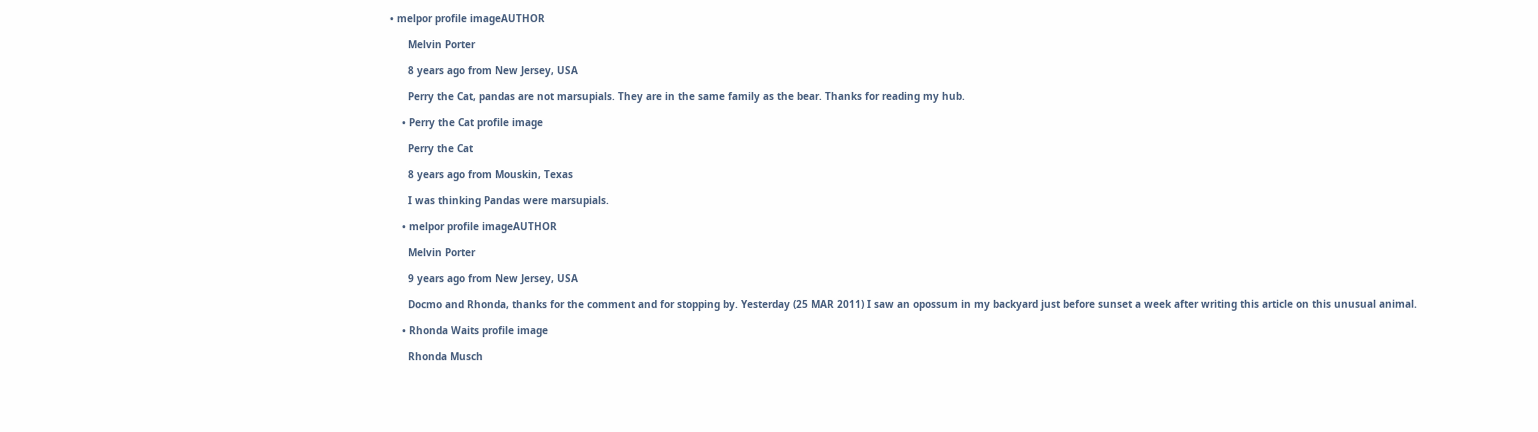• melpor profile imageAUTHOR

      Melvin Porter

      8 years ago from New Jersey, USA

      Perry the Cat, pandas are not marsupials. They are in the same family as the bear. Thanks for reading my hub.

    • Perry the Cat profile image

      Perry the Cat

      8 years ago from Mouskin, Texas

      I was thinking Pandas were marsupials.

    • melpor profile imageAUTHOR

      Melvin Porter

      9 years ago from New Jersey, USA

      Docmo and Rhonda, thanks for the comment and for stopping by. Yesterday (25 MAR 2011) I saw an opossum in my backyard just before sunset a week after writing this article on this unusual animal.

    • Rhonda Waits profile image

      Rhonda Musch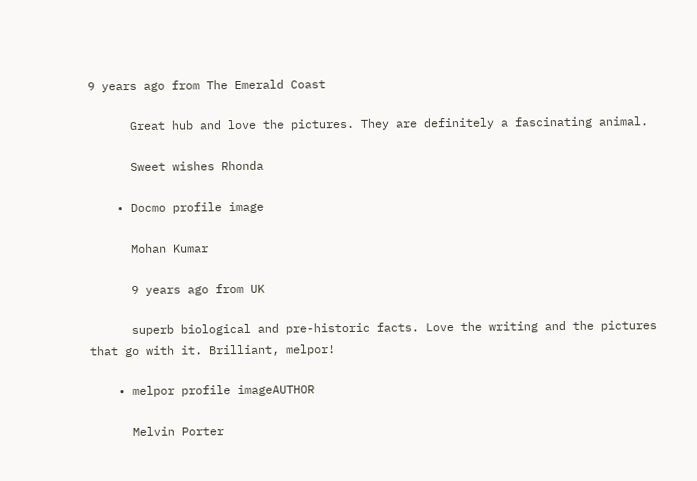9 years ago from The Emerald Coast

      Great hub and love the pictures. They are definitely a fascinating animal.

      Sweet wishes Rhonda

    • Docmo profile image

      Mohan Kumar

      9 years ago from UK

      superb biological and pre-historic facts. Love the writing and the pictures that go with it. Brilliant, melpor!

    • melpor profile imageAUTHOR

      Melvin Porter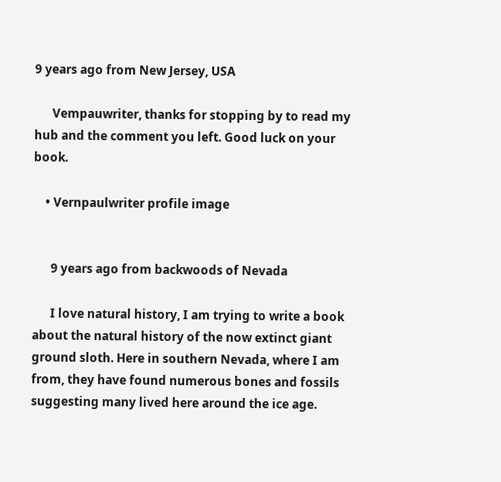9 years ago from New Jersey, USA

      Vempauwriter, thanks for stopping by to read my hub and the comment you left. Good luck on your book.

    • Vernpaulwriter profile image


      9 years ago from backwoods of Nevada

      I love natural history, I am trying to write a book about the natural history of the now extinct giant ground sloth. Here in southern Nevada, where I am from, they have found numerous bones and fossils suggesting many lived here around the ice age.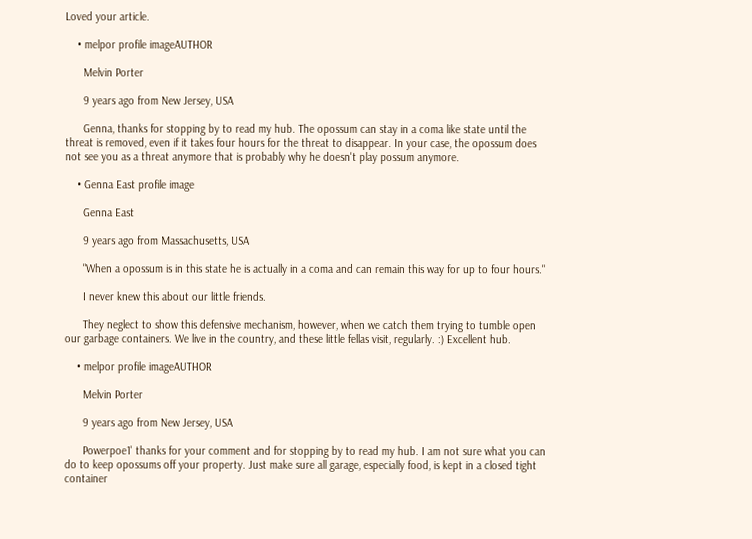Loved your article.

    • melpor profile imageAUTHOR

      Melvin Porter

      9 years ago from New Jersey, USA

      Genna, thanks for stopping by to read my hub. The opossum can stay in a coma like state until the threat is removed, even if it takes four hours for the threat to disappear. In your case, the opossum does not see you as a threat anymore that is probably why he doesn't play possum anymore.

    • Genna East profile image

      Genna East

      9 years ago from Massachusetts, USA

      "When a opossum is in this state he is actually in a coma and can remain this way for up to four hours."

      I never knew this about our little friends.

      They neglect to show this defensive mechanism, however, when we catch them trying to tumble open our garbage containers. We live in the country, and these little fellas visit, regularly. :) Excellent hub.

    • melpor profile imageAUTHOR

      Melvin Porter

      9 years ago from New Jersey, USA

      Powerpoe1' thanks for your comment and for stopping by to read my hub. I am not sure what you can do to keep opossums off your property. Just make sure all garage, especially food, is kept in a closed tight container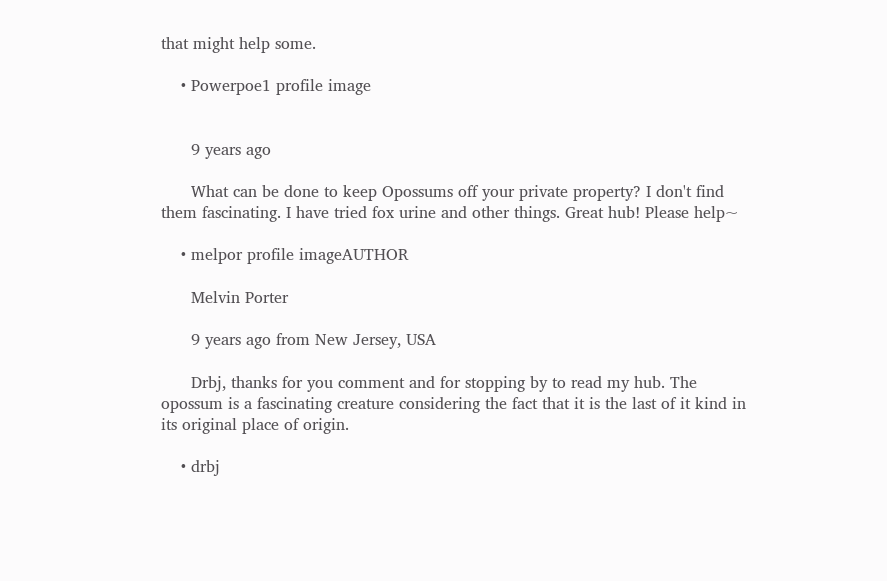that might help some.

    • Powerpoe1 profile image


      9 years ago

      What can be done to keep Opossums off your private property? I don't find them fascinating. I have tried fox urine and other things. Great hub! Please help~

    • melpor profile imageAUTHOR

      Melvin Porter

      9 years ago from New Jersey, USA

      Drbj, thanks for you comment and for stopping by to read my hub. The opossum is a fascinating creature considering the fact that it is the last of it kind in its original place of origin.

    • drbj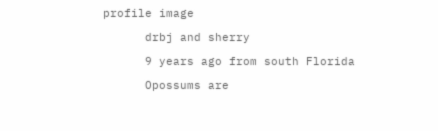profile image

      drbj and sherry

      9 years ago from south Florida

      Opossums are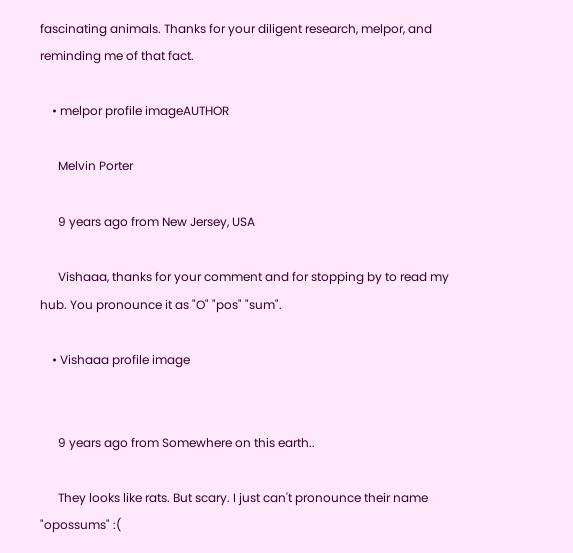fascinating animals. Thanks for your diligent research, melpor, and reminding me of that fact.

    • melpor profile imageAUTHOR

      Melvin Porter

      9 years ago from New Jersey, USA

      Vishaaa, thanks for your comment and for stopping by to read my hub. You pronounce it as "O" "pos" "sum".

    • Vishaaa profile image


      9 years ago from Somewhere on this earth..

      They looks like rats. But scary. I just can't pronounce their name "opossums" :(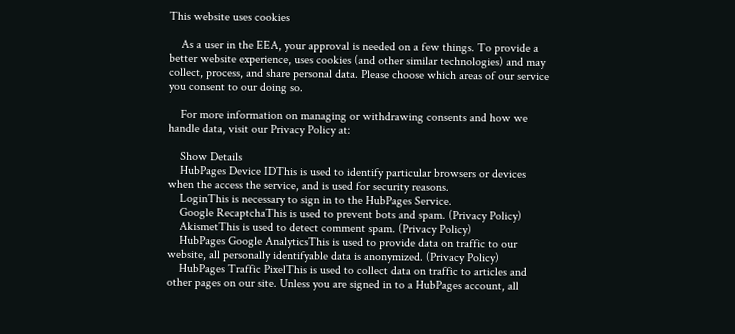This website uses cookies

    As a user in the EEA, your approval is needed on a few things. To provide a better website experience, uses cookies (and other similar technologies) and may collect, process, and share personal data. Please choose which areas of our service you consent to our doing so.

    For more information on managing or withdrawing consents and how we handle data, visit our Privacy Policy at:

    Show Details
    HubPages Device IDThis is used to identify particular browsers or devices when the access the service, and is used for security reasons.
    LoginThis is necessary to sign in to the HubPages Service.
    Google RecaptchaThis is used to prevent bots and spam. (Privacy Policy)
    AkismetThis is used to detect comment spam. (Privacy Policy)
    HubPages Google AnalyticsThis is used to provide data on traffic to our website, all personally identifyable data is anonymized. (Privacy Policy)
    HubPages Traffic PixelThis is used to collect data on traffic to articles and other pages on our site. Unless you are signed in to a HubPages account, all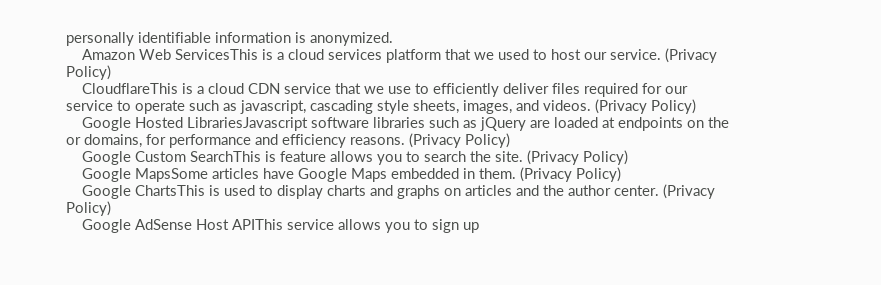personally identifiable information is anonymized.
    Amazon Web ServicesThis is a cloud services platform that we used to host our service. (Privacy Policy)
    CloudflareThis is a cloud CDN service that we use to efficiently deliver files required for our service to operate such as javascript, cascading style sheets, images, and videos. (Privacy Policy)
    Google Hosted LibrariesJavascript software libraries such as jQuery are loaded at endpoints on the or domains, for performance and efficiency reasons. (Privacy Policy)
    Google Custom SearchThis is feature allows you to search the site. (Privacy Policy)
    Google MapsSome articles have Google Maps embedded in them. (Privacy Policy)
    Google ChartsThis is used to display charts and graphs on articles and the author center. (Privacy Policy)
    Google AdSense Host APIThis service allows you to sign up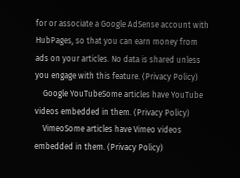for or associate a Google AdSense account with HubPages, so that you can earn money from ads on your articles. No data is shared unless you engage with this feature. (Privacy Policy)
    Google YouTubeSome articles have YouTube videos embedded in them. (Privacy Policy)
    VimeoSome articles have Vimeo videos embedded in them. (Privacy Policy)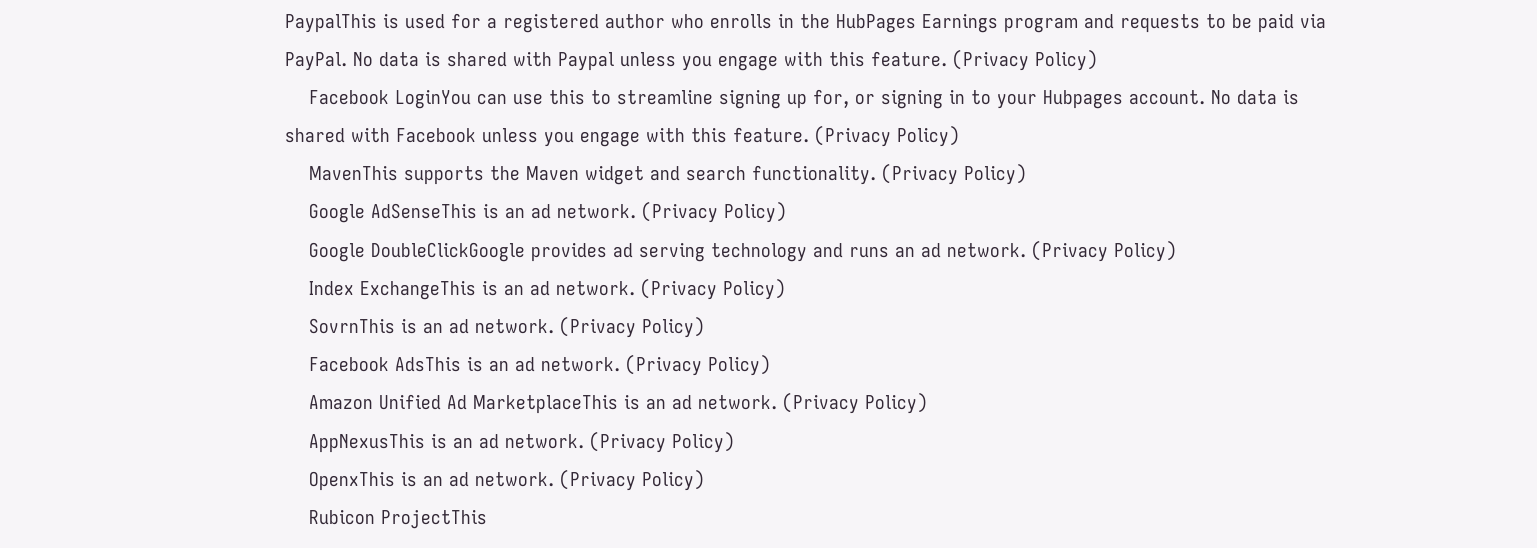PaypalThis is used for a registered author who enrolls in the HubPages Earnings program and requests to be paid via PayPal. No data is shared with Paypal unless you engage with this feature. (Privacy Policy)
    Facebook LoginYou can use this to streamline signing up for, or signing in to your Hubpages account. No data is shared with Facebook unless you engage with this feature. (Privacy Policy)
    MavenThis supports the Maven widget and search functionality. (Privacy Policy)
    Google AdSenseThis is an ad network. (Privacy Policy)
    Google DoubleClickGoogle provides ad serving technology and runs an ad network. (Privacy Policy)
    Index ExchangeThis is an ad network. (Privacy Policy)
    SovrnThis is an ad network. (Privacy Policy)
    Facebook AdsThis is an ad network. (Privacy Policy)
    Amazon Unified Ad MarketplaceThis is an ad network. (Privacy Policy)
    AppNexusThis is an ad network. (Privacy Policy)
    OpenxThis is an ad network. (Privacy Policy)
    Rubicon ProjectThis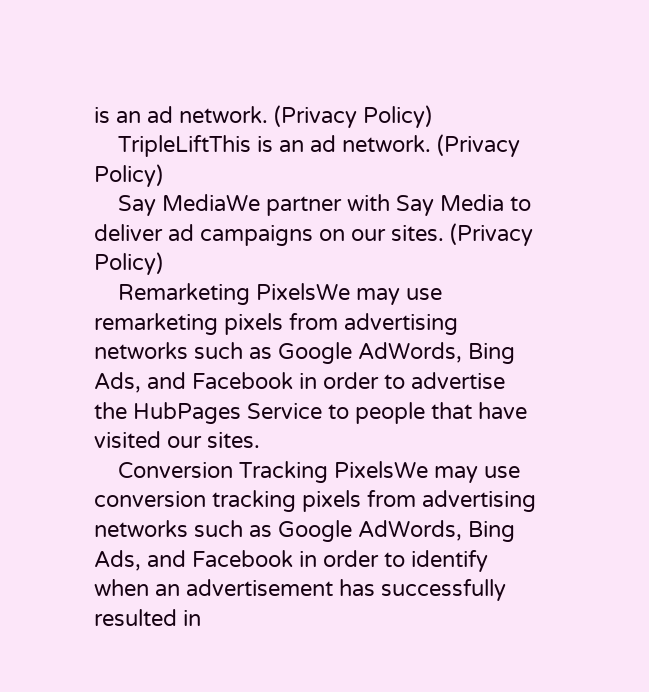is an ad network. (Privacy Policy)
    TripleLiftThis is an ad network. (Privacy Policy)
    Say MediaWe partner with Say Media to deliver ad campaigns on our sites. (Privacy Policy)
    Remarketing PixelsWe may use remarketing pixels from advertising networks such as Google AdWords, Bing Ads, and Facebook in order to advertise the HubPages Service to people that have visited our sites.
    Conversion Tracking PixelsWe may use conversion tracking pixels from advertising networks such as Google AdWords, Bing Ads, and Facebook in order to identify when an advertisement has successfully resulted in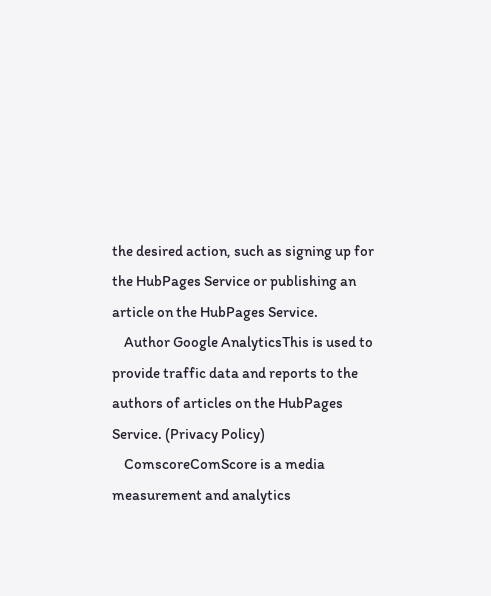the desired action, such as signing up for the HubPages Service or publishing an article on the HubPages Service.
    Author Google AnalyticsThis is used to provide traffic data and reports to the authors of articles on the HubPages Service. (Privacy Policy)
    ComscoreComScore is a media measurement and analytics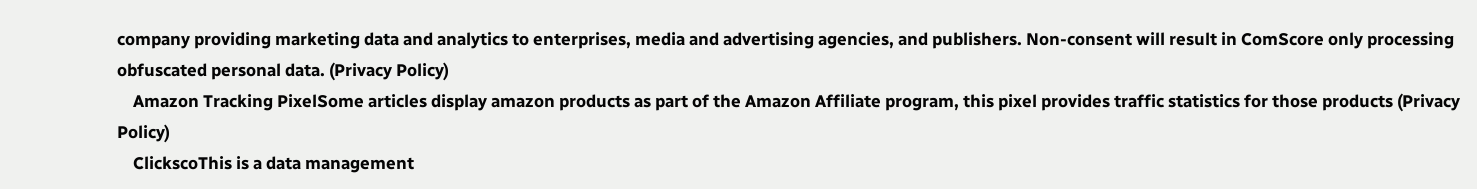company providing marketing data and analytics to enterprises, media and advertising agencies, and publishers. Non-consent will result in ComScore only processing obfuscated personal data. (Privacy Policy)
    Amazon Tracking PixelSome articles display amazon products as part of the Amazon Affiliate program, this pixel provides traffic statistics for those products (Privacy Policy)
    ClickscoThis is a data management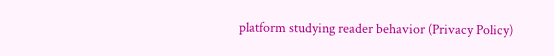platform studying reader behavior (Privacy Policy)